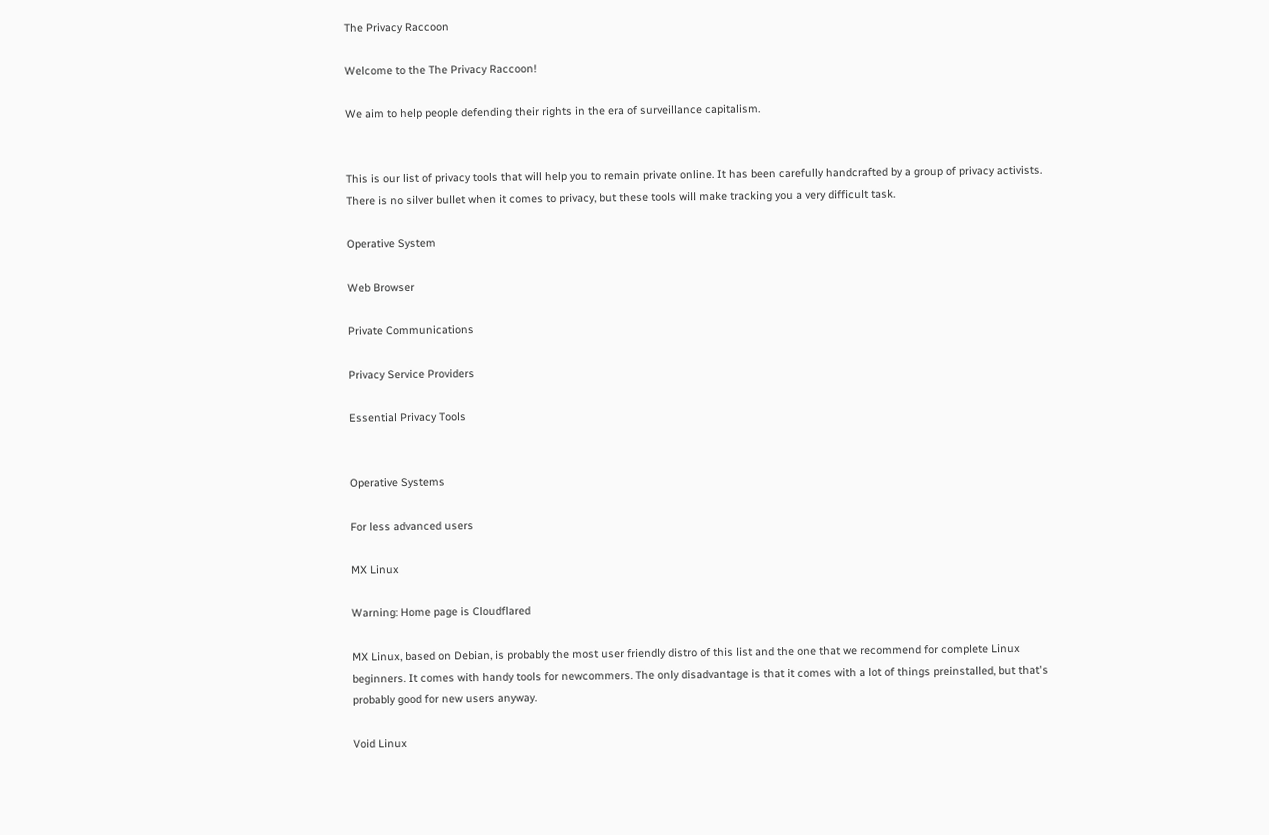The Privacy Raccoon

Welcome to the The Privacy Raccoon!

We aim to help people defending their rights in the era of surveillance capitalism.


This is our list of privacy tools that will help you to remain private online. It has been carefully handcrafted by a group of privacy activists. There is no silver bullet when it comes to privacy, but these tools will make tracking you a very difficult task.

Operative System

Web Browser

Private Communications

Privacy Service Providers

Essential Privacy Tools


Operative Systems

For less advanced users

MX Linux

Warning: Home page is Cloudflared

MX Linux, based on Debian, is probably the most user friendly distro of this list and the one that we recommend for complete Linux beginners. It comes with handy tools for newcommers. The only disadvantage is that it comes with a lot of things preinstalled, but that's probably good for new users anyway.

Void Linux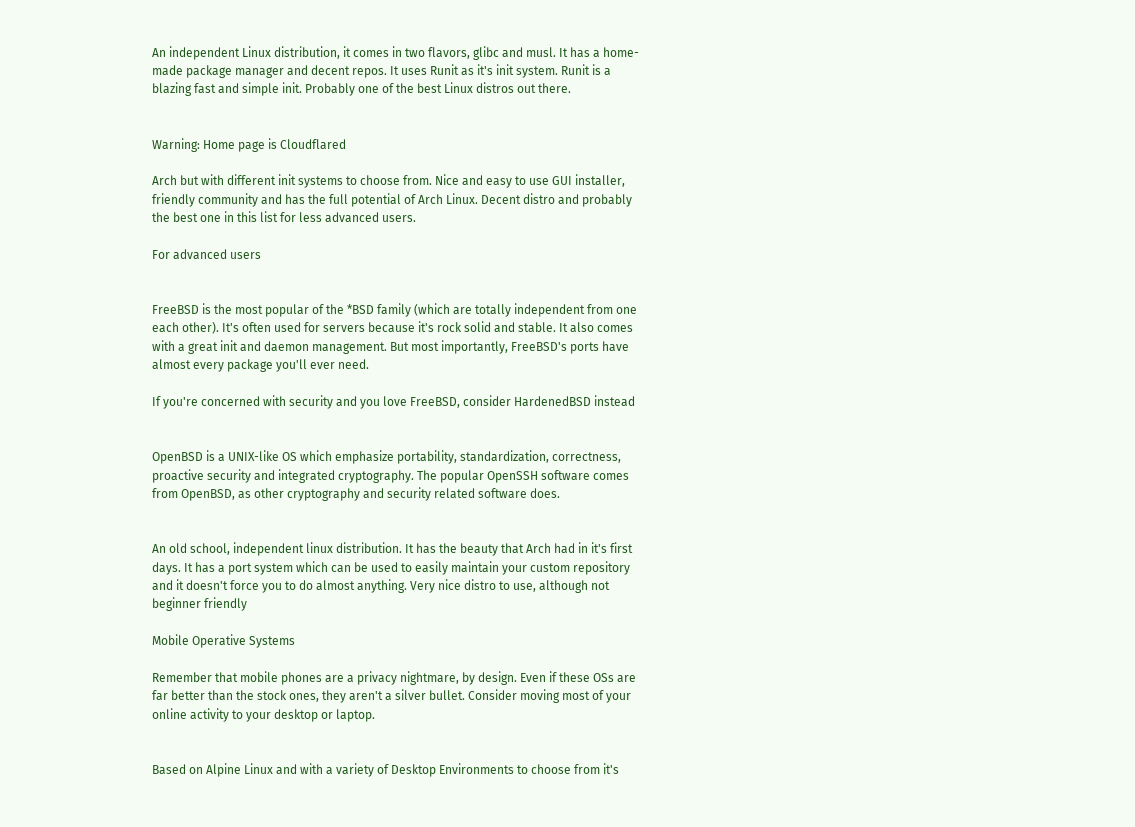An independent Linux distribution, it comes in two flavors, glibc and musl. It has a home-made package manager and decent repos. It uses Runit as it's init system. Runit is a blazing fast and simple init. Probably one of the best Linux distros out there.


Warning: Home page is Cloudflared

Arch but with different init systems to choose from. Nice and easy to use GUI installer, friendly community and has the full potential of Arch Linux. Decent distro and probably the best one in this list for less advanced users.

For advanced users


FreeBSD is the most popular of the *BSD family (which are totally independent from one each other). It's often used for servers because it's rock solid and stable. It also comes with a great init and daemon management. But most importantly, FreeBSD's ports have almost every package you'll ever need.

If you're concerned with security and you love FreeBSD, consider HardenedBSD instead


OpenBSD is a UNIX-like OS which emphasize portability, standardization, correctness, proactive security and integrated cryptography. The popular OpenSSH software comes from OpenBSD, as other cryptography and security related software does.


An old school, independent linux distribution. It has the beauty that Arch had in it's first days. It has a port system which can be used to easily maintain your custom repository and it doesn't force you to do almost anything. Very nice distro to use, although not beginner friendly

Mobile Operative Systems

Remember that mobile phones are a privacy nightmare, by design. Even if these OSs are far better than the stock ones, they aren't a silver bullet. Consider moving most of your online activity to your desktop or laptop.


Based on Alpine Linux and with a variety of Desktop Environments to choose from it's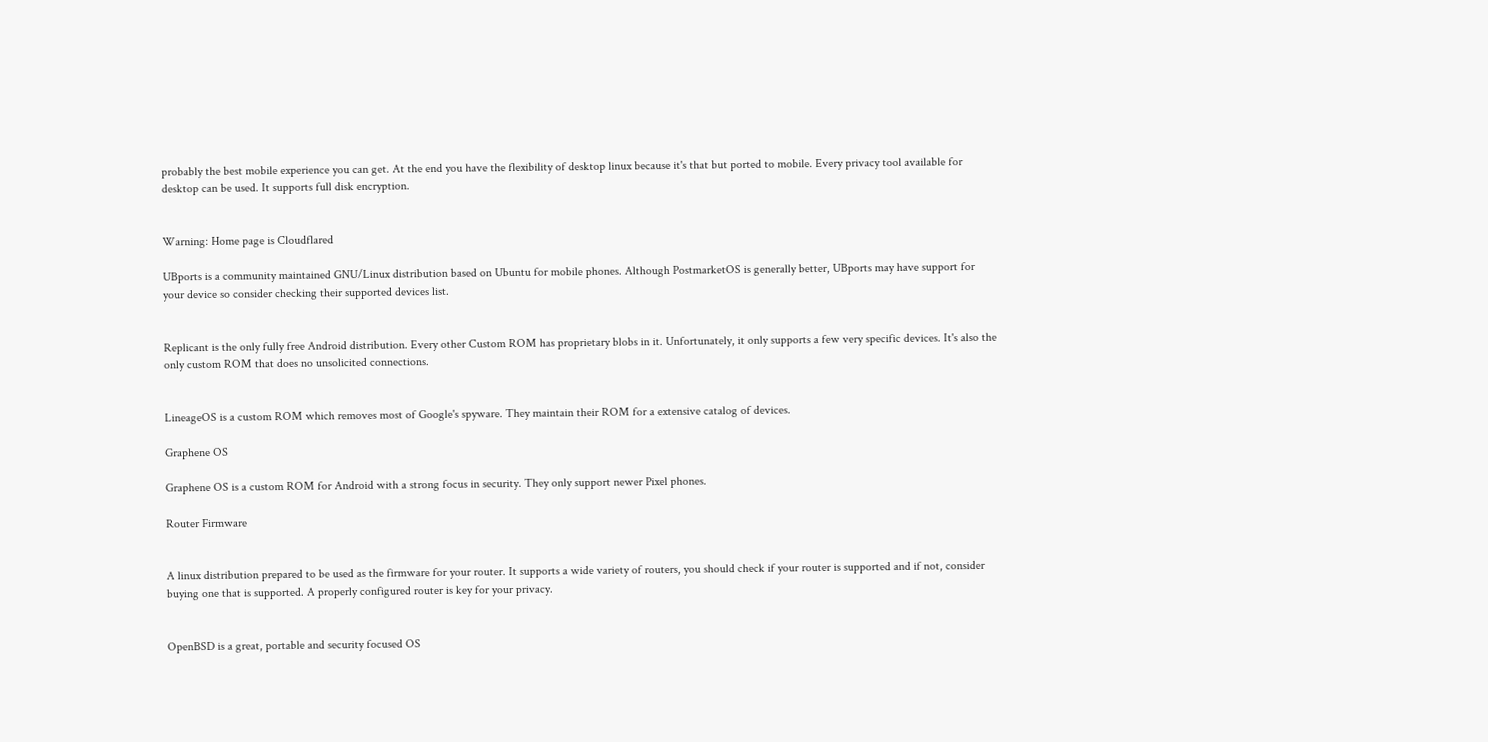probably the best mobile experience you can get. At the end you have the flexibility of desktop linux because it's that but ported to mobile. Every privacy tool available for desktop can be used. It supports full disk encryption.


Warning: Home page is Cloudflared

UBports is a community maintained GNU/Linux distribution based on Ubuntu for mobile phones. Although PostmarketOS is generally better, UBports may have support for your device so consider checking their supported devices list.


Replicant is the only fully free Android distribution. Every other Custom ROM has proprietary blobs in it. Unfortunately, it only supports a few very specific devices. It's also the only custom ROM that does no unsolicited connections.


LineageOS is a custom ROM which removes most of Google's spyware. They maintain their ROM for a extensive catalog of devices.

Graphene OS

Graphene OS is a custom ROM for Android with a strong focus in security. They only support newer Pixel phones.

Router Firmware


A linux distribution prepared to be used as the firmware for your router. It supports a wide variety of routers, you should check if your router is supported and if not, consider buying one that is supported. A properly configured router is key for your privacy.


OpenBSD is a great, portable and security focused OS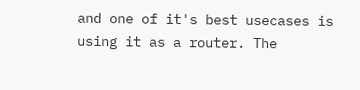and one of it's best usecases is using it as a router. The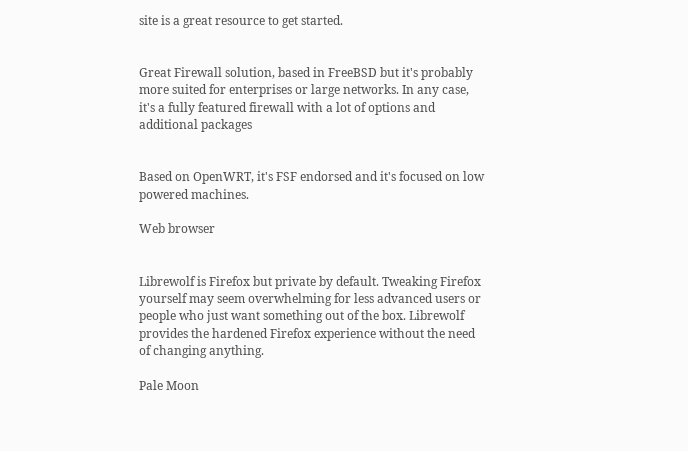site is a great resource to get started.


Great Firewall solution, based in FreeBSD but it's probably more suited for enterprises or large networks. In any case, it's a fully featured firewall with a lot of options and additional packages


Based on OpenWRT, it's FSF endorsed and it's focused on low powered machines.

Web browser


Librewolf is Firefox but private by default. Tweaking Firefox yourself may seem overwhelming for less advanced users or people who just want something out of the box. Librewolf provides the hardened Firefox experience without the need of changing anything.

Pale Moon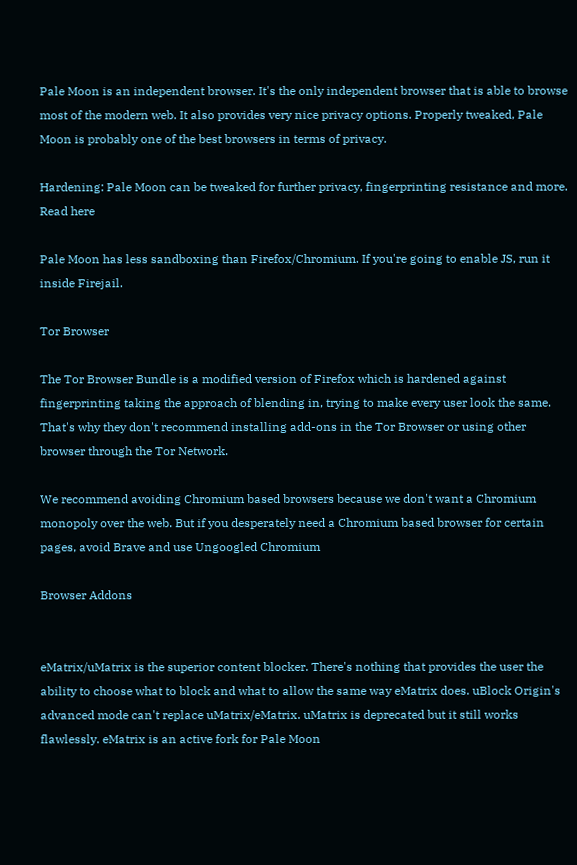Pale Moon is an independent browser. It's the only independent browser that is able to browse most of the modern web. It also provides very nice privacy options. Properly tweaked, Pale Moon is probably one of the best browsers in terms of privacy.

Hardening: Pale Moon can be tweaked for further privacy, fingerprinting resistance and more. Read here

Pale Moon has less sandboxing than Firefox/Chromium. If you're going to enable JS, run it inside Firejail.

Tor Browser

The Tor Browser Bundle is a modified version of Firefox which is hardened against fingerprinting taking the approach of blending in, trying to make every user look the same. That's why they don't recommend installing add-ons in the Tor Browser or using other browser through the Tor Network.

We recommend avoiding Chromium based browsers because we don't want a Chromium monopoly over the web. But if you desperately need a Chromium based browser for certain pages, avoid Brave and use Ungoogled Chromium

Browser Addons


eMatrix/uMatrix is the superior content blocker. There's nothing that provides the user the ability to choose what to block and what to allow the same way eMatrix does. uBlock Origin's advanced mode can't replace uMatrix/eMatrix. uMatrix is deprecated but it still works flawlessly. eMatrix is an active fork for Pale Moon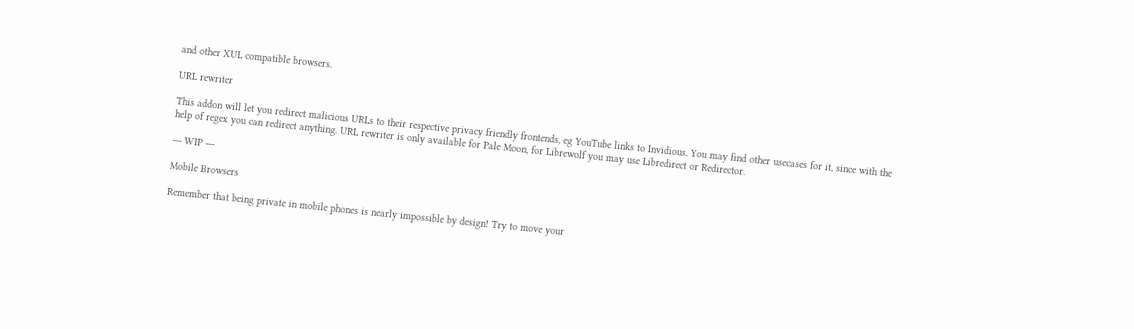and other XUL compatible browsers.

URL rewriter

This addon will let you redirect malicious URLs to their respective privacy friendly frontends, eg YouTube links to Invidious. You may find other usecases for it, since with the help of regex you can redirect anything. URL rewriter is only available for Pale Moon, for Librewolf you may use Libredirect or Redirector.

--- WIP ---

Mobile Browsers

Remember that being private in mobile phones is nearly impossible by design! Try to move your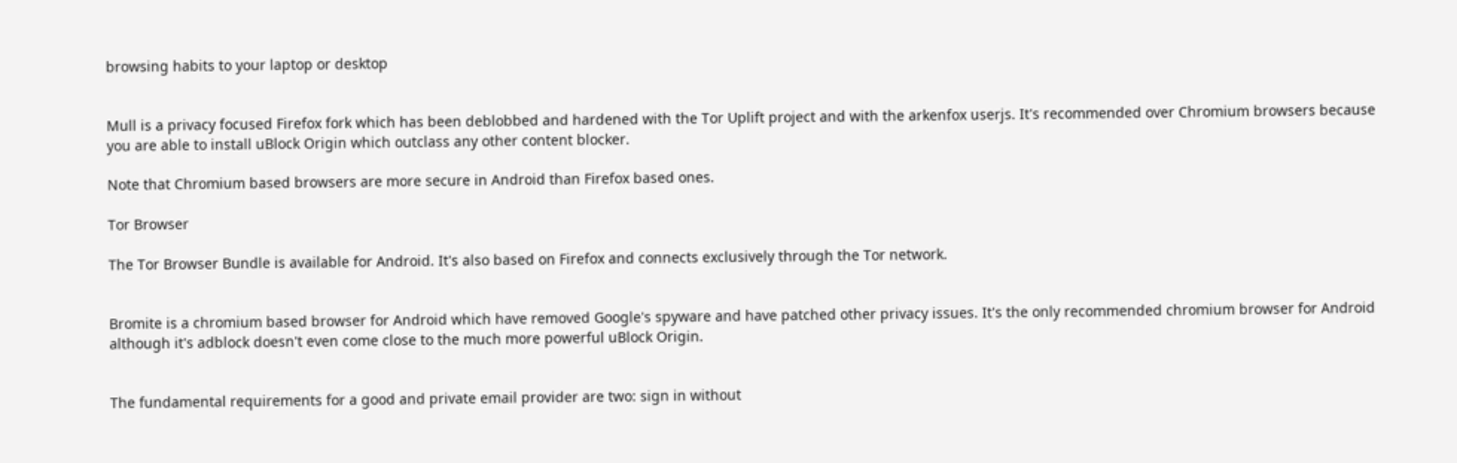browsing habits to your laptop or desktop


Mull is a privacy focused Firefox fork which has been deblobbed and hardened with the Tor Uplift project and with the arkenfox userjs. It's recommended over Chromium browsers because you are able to install uBlock Origin which outclass any other content blocker.

Note that Chromium based browsers are more secure in Android than Firefox based ones.

Tor Browser

The Tor Browser Bundle is available for Android. It's also based on Firefox and connects exclusively through the Tor network.


Bromite is a chromium based browser for Android which have removed Google's spyware and have patched other privacy issues. It's the only recommended chromium browser for Android although it's adblock doesn't even come close to the much more powerful uBlock Origin.


The fundamental requirements for a good and private email provider are two: sign in without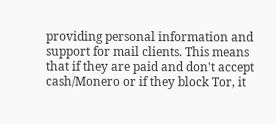providing personal information and support for mail clients. This means that if they are paid and don't accept cash/Monero or if they block Tor, it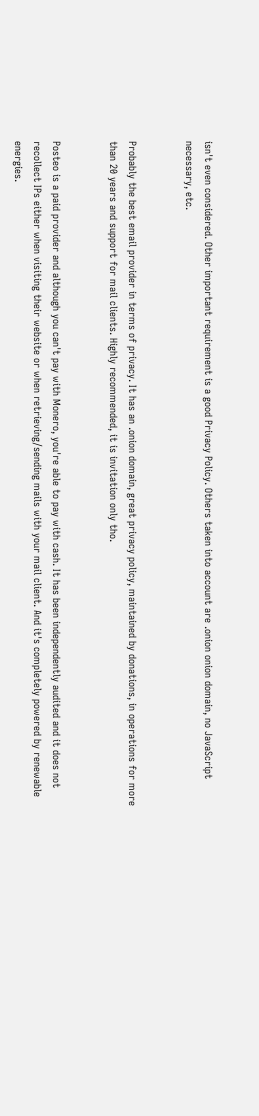isn't even considered. Other important requirement is a good Privacy Policy. Others taken into account are .onion onion domain, no JavaScript necessary, etc.


Probably the best email provider in terms of privacy. It has an .onion domain, great privacy policy, maintained by donations, in operations for more than 20 years and support for mail clients. Highly recommended, it is invitation only tho.


Posteo is a paid provider and although you can't pay with Monero, you're able to pay with cash. It has been independently audited and it does not recollect IPs either when visiting their website or when retrieving/sending mails with your mail client. And it's completely powered by renewable energies.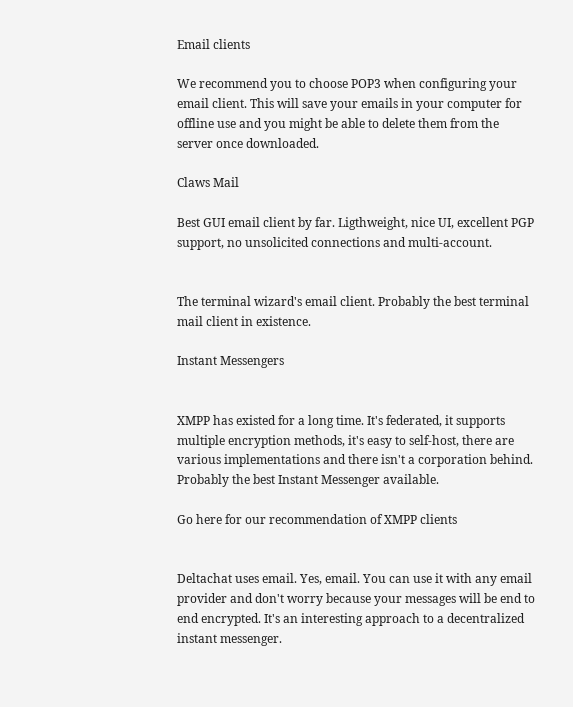Email clients

We recommend you to choose POP3 when configuring your email client. This will save your emails in your computer for offline use and you might be able to delete them from the server once downloaded.

Claws Mail

Best GUI email client by far. Ligthweight, nice UI, excellent PGP support, no unsolicited connections and multi-account.


The terminal wizard's email client. Probably the best terminal mail client in existence.

Instant Messengers


XMPP has existed for a long time. It's federated, it supports multiple encryption methods, it's easy to self-host, there are various implementations and there isn't a corporation behind. Probably the best Instant Messenger available.

Go here for our recommendation of XMPP clients


Deltachat uses email. Yes, email. You can use it with any email provider and don't worry because your messages will be end to end encrypted. It's an interesting approach to a decentralized instant messenger.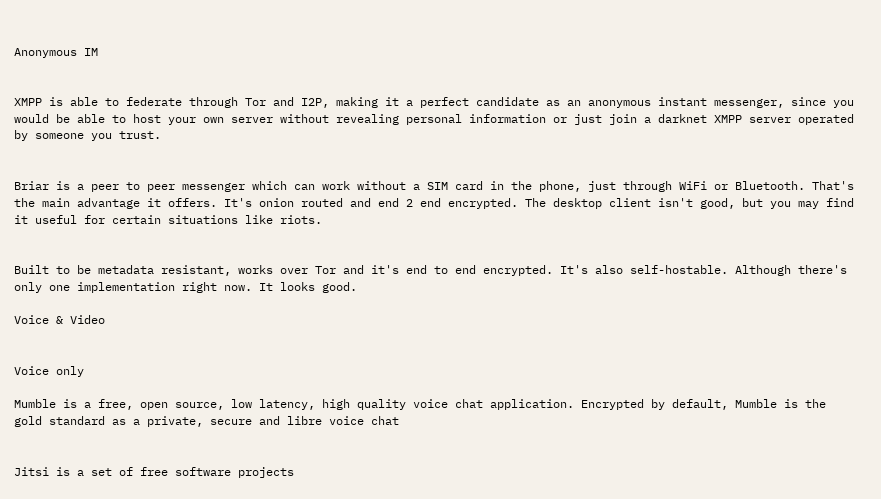Anonymous IM


XMPP is able to federate through Tor and I2P, making it a perfect candidate as an anonymous instant messenger, since you would be able to host your own server without revealing personal information or just join a darknet XMPP server operated by someone you trust.


Briar is a peer to peer messenger which can work without a SIM card in the phone, just through WiFi or Bluetooth. That's the main advantage it offers. It's onion routed and end 2 end encrypted. The desktop client isn't good, but you may find it useful for certain situations like riots.


Built to be metadata resistant, works over Tor and it's end to end encrypted. It's also self-hostable. Although there's only one implementation right now. It looks good.

Voice & Video


Voice only

Mumble is a free, open source, low latency, high quality voice chat application. Encrypted by default, Mumble is the gold standard as a private, secure and libre voice chat


Jitsi is a set of free software projects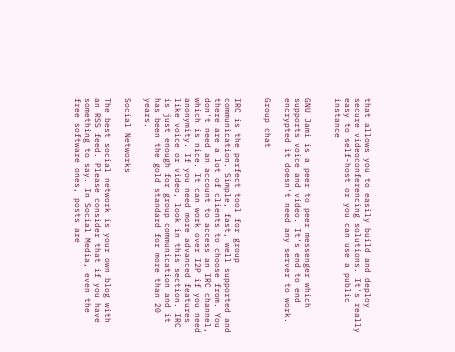that allows you to easily build and deploy secure videoconferencing solutions. It's really easy to self-host or you can use a public instance


GNU Jami is a peer to peer messenger which supports voice and video. It's end to end encrypted it doesn't need any server to work.

Group chat


IRC is the perfect tool for group communication. Simple, fast, well supported and there are a lot of clients to choose from. You don't need an account to access an IRC channel, which is nice. It can work over I2P if you need anonymity. If you need more advanced features like voice or video, look in this section. IRC is just enough for group communication and it has been the gold standard for more than 20 years.

Social Networks

The best social network is your own blog with an RSS feed. Please consider that if you have something to say. In Social Media, even the free software ones, posts are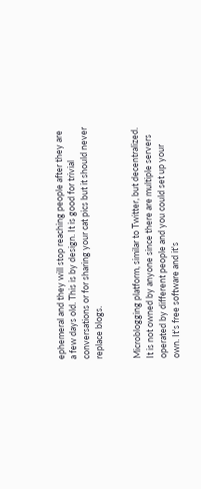ephemeral and they will stop reaching people after they are a few days old. This is by design. It is good for trivial conversations or for sharing your cat pics but it should never replace blogs.


Microblogging platform, similar to Twitter, but decentralized. It is not owned by anyone since there are multiple servers operated by different people and you could set up your own. It's free software and it's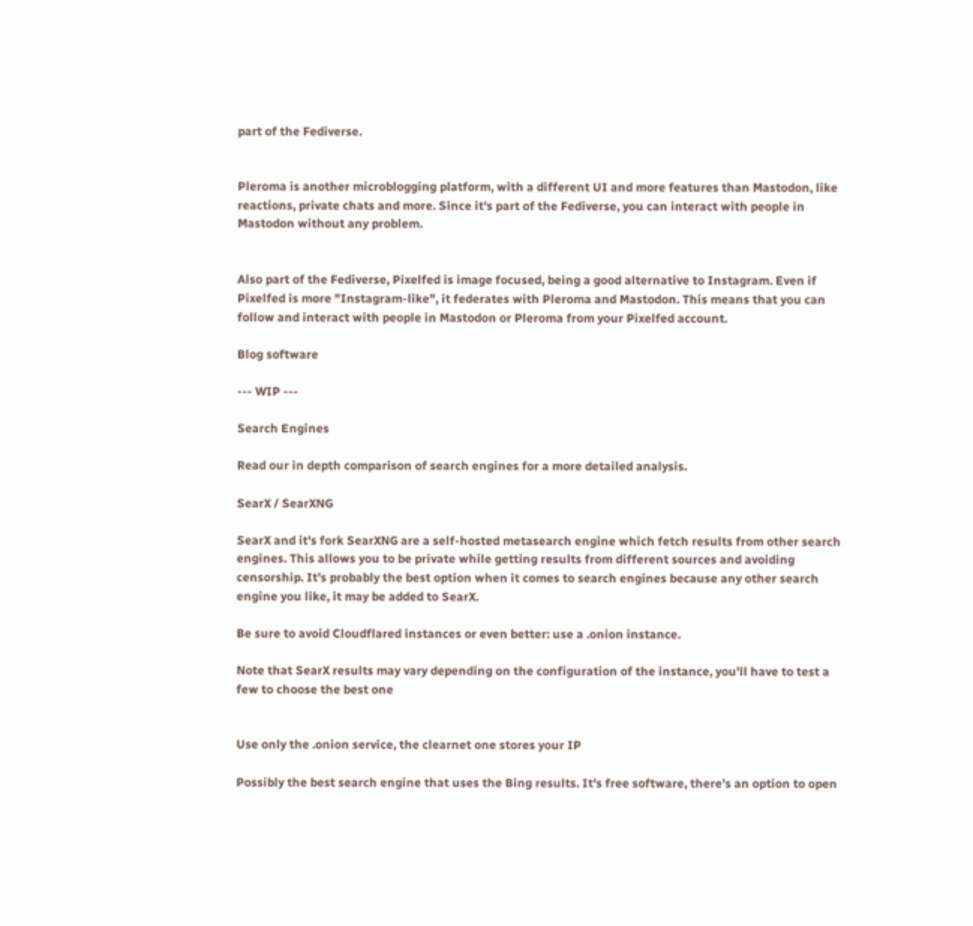part of the Fediverse.


Pleroma is another microblogging platform, with a different UI and more features than Mastodon, like reactions, private chats and more. Since it's part of the Fediverse, you can interact with people in Mastodon without any problem.


Also part of the Fediverse, Pixelfed is image focused, being a good alternative to Instagram. Even if Pixelfed is more "Instagram-like", it federates with Pleroma and Mastodon. This means that you can follow and interact with people in Mastodon or Pleroma from your Pixelfed account.

Blog software

--- WIP ---

Search Engines

Read our in depth comparison of search engines for a more detailed analysis.

SearX / SearXNG

SearX and it's fork SearXNG are a self-hosted metasearch engine which fetch results from other search engines. This allows you to be private while getting results from different sources and avoiding censorship. It's probably the best option when it comes to search engines because any other search engine you like, it may be added to SearX.

Be sure to avoid Cloudflared instances or even better: use a .onion instance.

Note that SearX results may vary depending on the configuration of the instance, you'll have to test a few to choose the best one


Use only the .onion service, the clearnet one stores your IP

Possibly the best search engine that uses the Bing results. It's free software, there's an option to open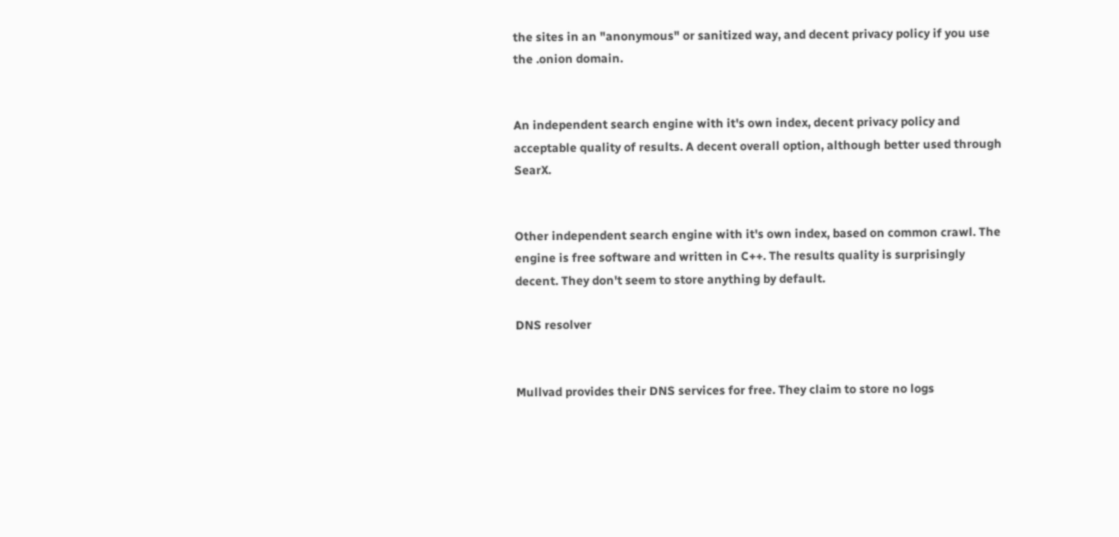the sites in an "anonymous" or sanitized way, and decent privacy policy if you use the .onion domain.


An independent search engine with it's own index, decent privacy policy and acceptable quality of results. A decent overall option, although better used through SearX.


Other independent search engine with it's own index, based on common crawl. The engine is free software and written in C++. The results quality is surprisingly decent. They don't seem to store anything by default.

DNS resolver


Mullvad provides their DNS services for free. They claim to store no logs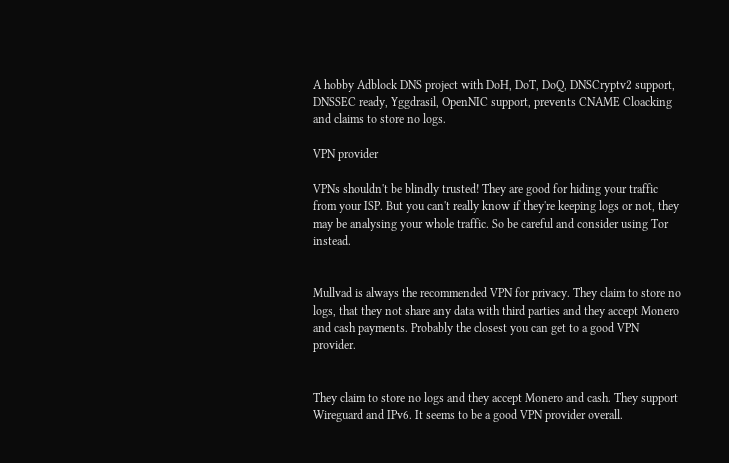A hobby Adblock DNS project with DoH, DoT, DoQ, DNSCryptv2 support, DNSSEC ready, Yggdrasil, OpenNIC support, prevents CNAME Cloacking and claims to store no logs.

VPN provider

VPNs shouldn't be blindly trusted! They are good for hiding your traffic from your ISP. But you can't really know if they're keeping logs or not, they may be analysing your whole traffic. So be careful and consider using Tor instead.


Mullvad is always the recommended VPN for privacy. They claim to store no logs, that they not share any data with third parties and they accept Monero and cash payments. Probably the closest you can get to a good VPN provider.


They claim to store no logs and they accept Monero and cash. They support Wireguard and IPv6. It seems to be a good VPN provider overall.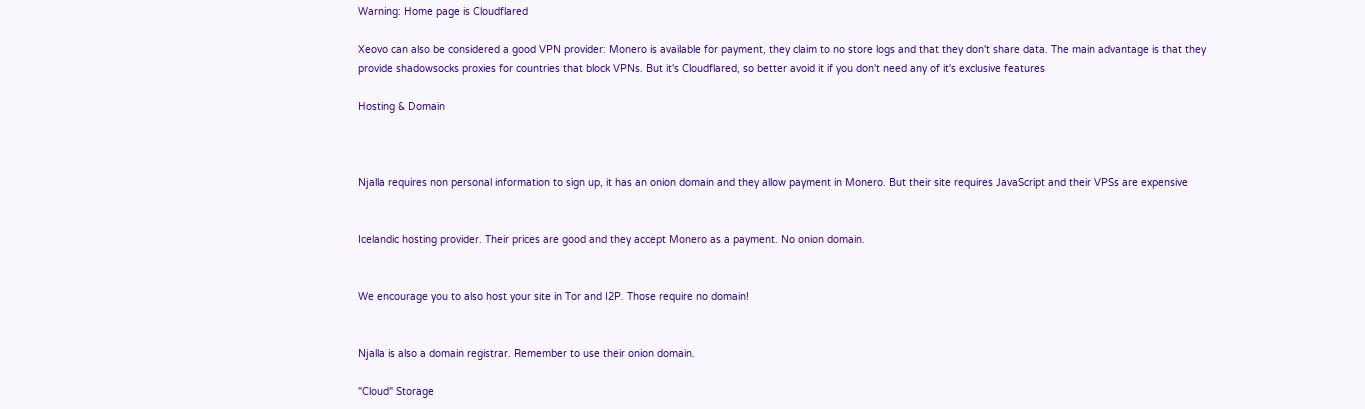Warning: Home page is Cloudflared

Xeovo can also be considered a good VPN provider: Monero is available for payment, they claim to no store logs and that they don't share data. The main advantage is that they provide shadowsocks proxies for countries that block VPNs. But it's Cloudflared, so better avoid it if you don't need any of it's exclusive features

Hosting & Domain



Njalla requires non personal information to sign up, it has an onion domain and they allow payment in Monero. But their site requires JavaScript and their VPSs are expensive


Icelandic hosting provider. Their prices are good and they accept Monero as a payment. No onion domain.


We encourage you to also host your site in Tor and I2P. Those require no domain!


Njalla is also a domain registrar. Remember to use their onion domain.

"Cloud" Storage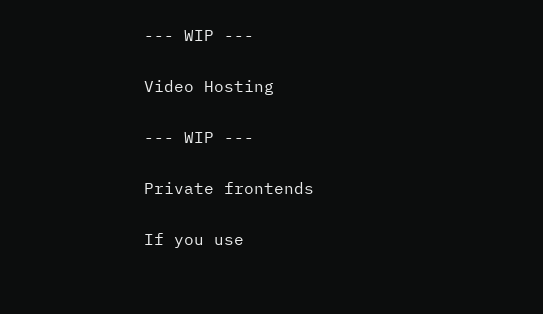--- WIP ---

Video Hosting

--- WIP ---

Private frontends

If you use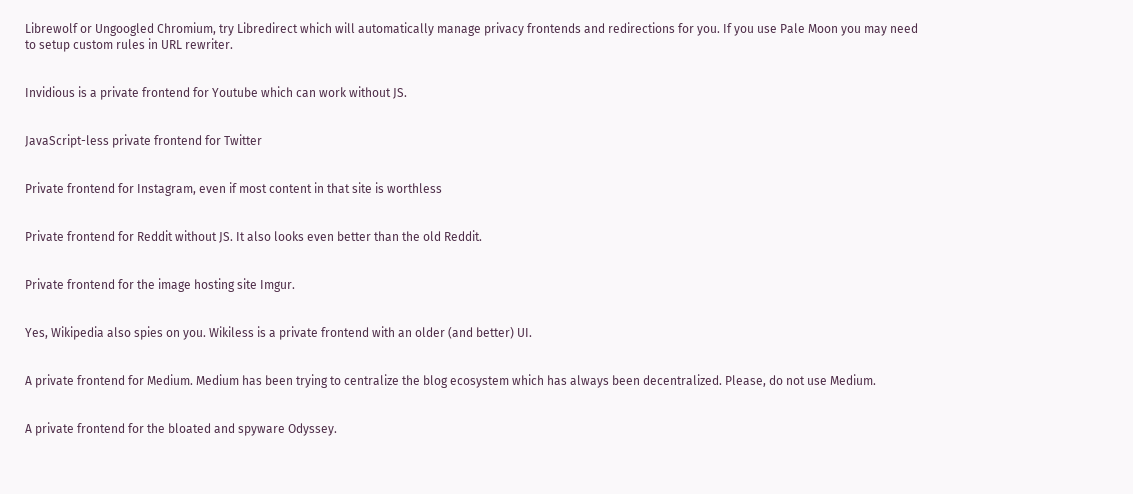Librewolf or Ungoogled Chromium, try Libredirect which will automatically manage privacy frontends and redirections for you. If you use Pale Moon you may need to setup custom rules in URL rewriter.


Invidious is a private frontend for Youtube which can work without JS.


JavaScript-less private frontend for Twitter


Private frontend for Instagram, even if most content in that site is worthless


Private frontend for Reddit without JS. It also looks even better than the old Reddit.


Private frontend for the image hosting site Imgur.


Yes, Wikipedia also spies on you. Wikiless is a private frontend with an older (and better) UI.


A private frontend for Medium. Medium has been trying to centralize the blog ecosystem which has always been decentralized. Please, do not use Medium.


A private frontend for the bloated and spyware Odyssey.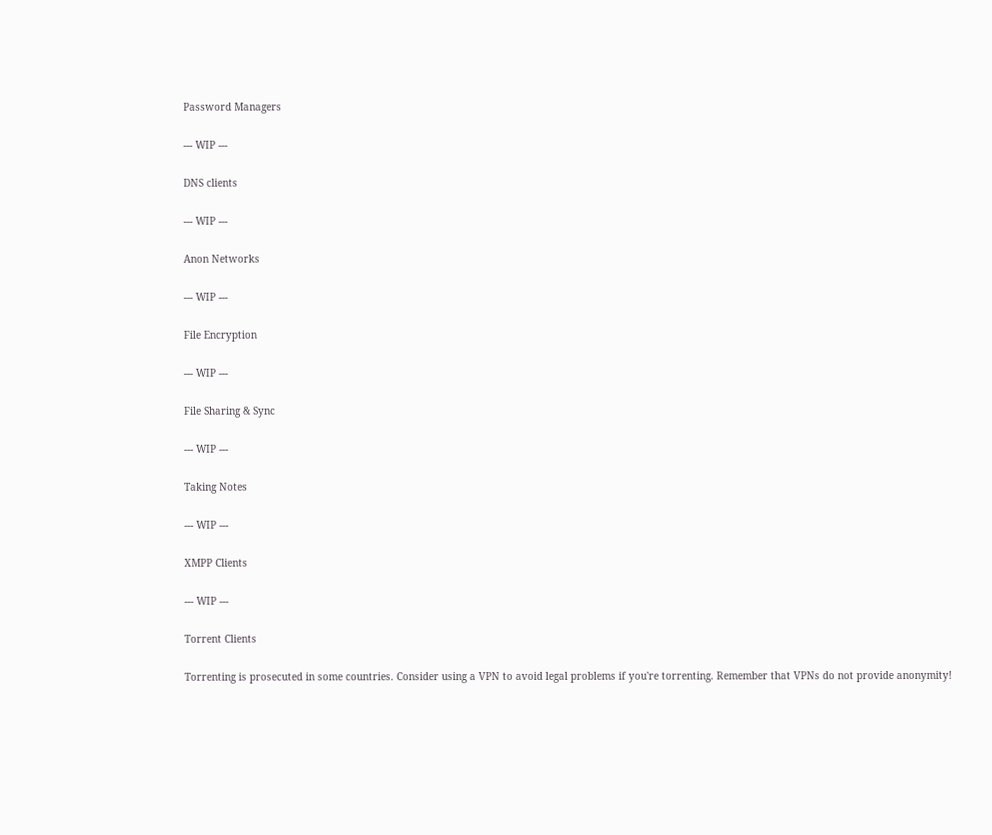Password Managers

--- WIP ---

DNS clients

--- WIP ---

Anon Networks

--- WIP ---

File Encryption

--- WIP ---

File Sharing & Sync

--- WIP ---

Taking Notes

--- WIP ---

XMPP Clients

--- WIP ---

Torrent Clients

Torrenting is prosecuted in some countries. Consider using a VPN to avoid legal problems if you're torrenting. Remember that VPNs do not provide anonymity!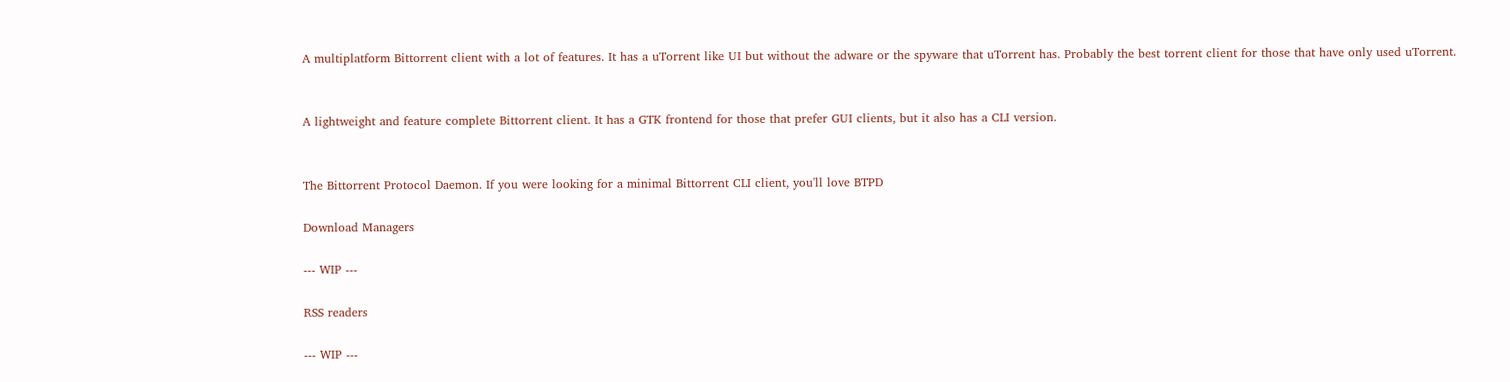A multiplatform Bittorrent client with a lot of features. It has a uTorrent like UI but without the adware or the spyware that uTorrent has. Probably the best torrent client for those that have only used uTorrent.


A lightweight and feature complete Bittorrent client. It has a GTK frontend for those that prefer GUI clients, but it also has a CLI version.


The Bittorrent Protocol Daemon. If you were looking for a minimal Bittorrent CLI client, you'll love BTPD

Download Managers

--- WIP ---

RSS readers

--- WIP ---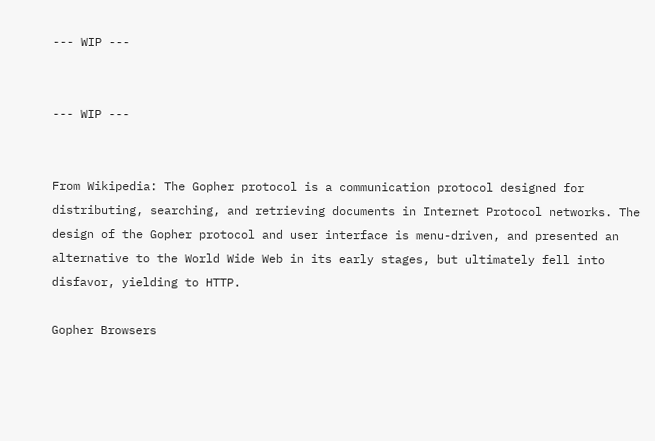--- WIP ---


--- WIP ---


From Wikipedia: The Gopher protocol is a communication protocol designed for distributing, searching, and retrieving documents in Internet Protocol networks. The design of the Gopher protocol and user interface is menu-driven, and presented an alternative to the World Wide Web in its early stages, but ultimately fell into disfavor, yielding to HTTP.

Gopher Browsers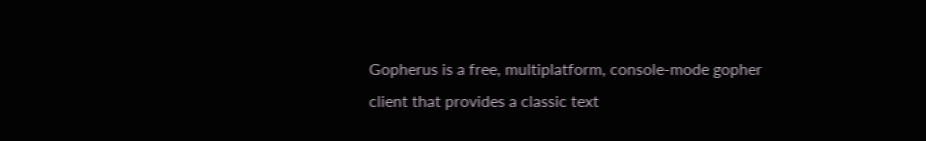Gopherus is a free, multiplatform, console-mode gopher client that provides a classic text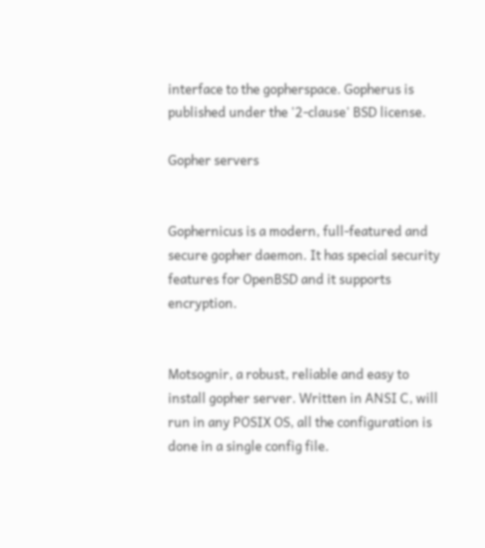interface to the gopherspace. Gopherus is published under the '2-clause' BSD license.

Gopher servers


Gophernicus is a modern, full-featured and secure gopher daemon. It has special security features for OpenBSD and it supports encryption.


Motsognir, a robust, reliable and easy to install gopher server. Written in ANSI C, will run in any POSIX OS, all the configuration is done in a single config file.